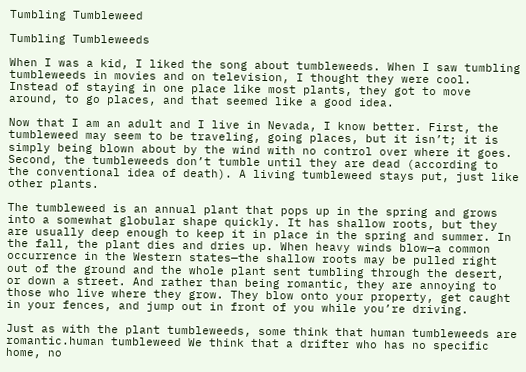Tumbling Tumbleweed

Tumbling Tumbleweeds

When I was a kid, I liked the song about tumbleweeds. When I saw tumbling tumbleweeds in movies and on television, I thought they were cool. Instead of staying in one place like most plants, they got to move around, to go places, and that seemed like a good idea.

Now that I am an adult and I live in Nevada, I know better. First, the tumbleweed may seem to be traveling, going places, but it isn’t; it is simply being blown about by the wind with no control over where it goes. Second, the tumbleweeds don’t tumble until they are dead (according to the conventional idea of death). A living tumbleweed stays put, just like other plants.

The tumbleweed is an annual plant that pops up in the spring and grows into a somewhat globular shape quickly. It has shallow roots, but they are usually deep enough to keep it in place in the spring and summer. In the fall, the plant dies and dries up. When heavy winds blow—a common occurrence in the Western states—the shallow roots may be pulled right out of the ground and the whole plant sent tumbling through the desert, or down a street. And rather than being romantic, they are annoying to those who live where they grow. They blow onto your property, get caught in your fences, and jump out in front of you while you’re driving.

Just as with the plant tumbleweeds, some think that human tumbleweeds are romantic.human tumbleweed We think that a drifter who has no specific home, no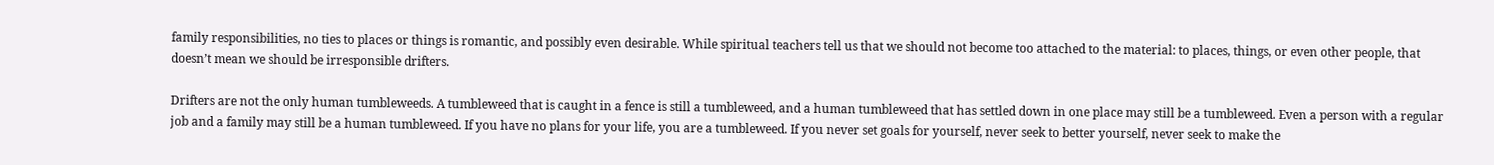family responsibilities, no ties to places or things is romantic, and possibly even desirable. While spiritual teachers tell us that we should not become too attached to the material: to places, things, or even other people, that doesn’t mean we should be irresponsible drifters.

Drifters are not the only human tumbleweeds. A tumbleweed that is caught in a fence is still a tumbleweed, and a human tumbleweed that has settled down in one place may still be a tumbleweed. Even a person with a regular job and a family may still be a human tumbleweed. If you have no plans for your life, you are a tumbleweed. If you never set goals for yourself, never seek to better yourself, never seek to make the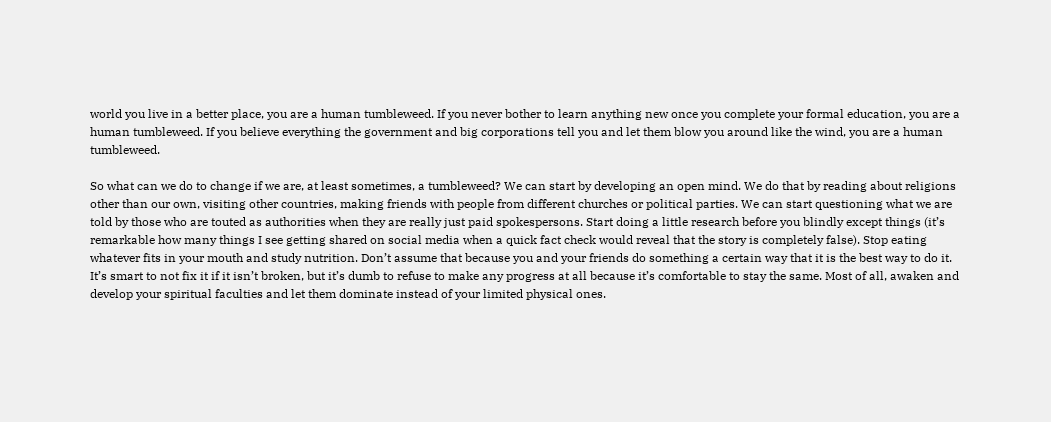world you live in a better place, you are a human tumbleweed. If you never bother to learn anything new once you complete your formal education, you are a human tumbleweed. If you believe everything the government and big corporations tell you and let them blow you around like the wind, you are a human tumbleweed.

So what can we do to change if we are, at least sometimes, a tumbleweed? We can start by developing an open mind. We do that by reading about religions other than our own, visiting other countries, making friends with people from different churches or political parties. We can start questioning what we are told by those who are touted as authorities when they are really just paid spokespersons. Start doing a little research before you blindly except things (it’s remarkable how many things I see getting shared on social media when a quick fact check would reveal that the story is completely false). Stop eating whatever fits in your mouth and study nutrition. Don’t assume that because you and your friends do something a certain way that it is the best way to do it. It’s smart to not fix it if it isn’t broken, but it’s dumb to refuse to make any progress at all because it’s comfortable to stay the same. Most of all, awaken and develop your spiritual faculties and let them dominate instead of your limited physical ones.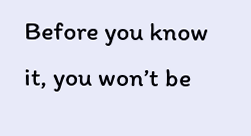Before you know it, you won’t be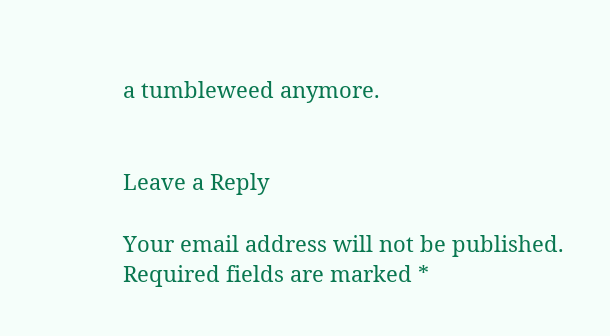a tumbleweed anymore.


Leave a Reply

Your email address will not be published. Required fields are marked *